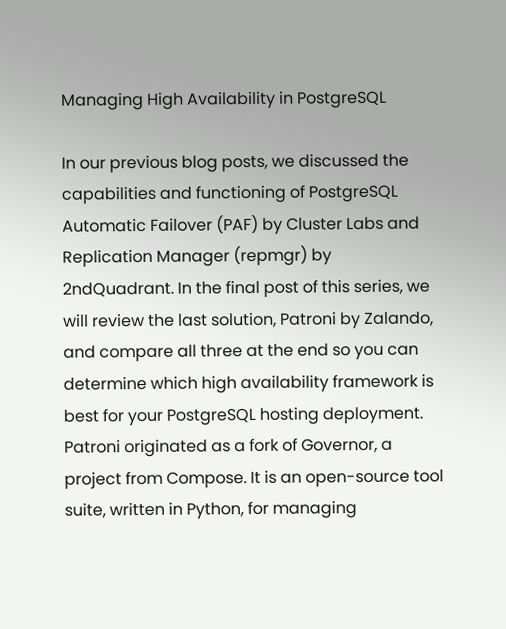Managing High Availability in PostgreSQL

In our previous blog posts, we discussed the capabilities and functioning of PostgreSQL Automatic Failover (PAF) by Cluster Labs and Replication Manager (repmgr) by 2ndQuadrant. In the final post of this series, we will review the last solution, Patroni by Zalando, and compare all three at the end so you can determine which high availability framework is best for your PostgreSQL hosting deployment. Patroni originated as a fork of Governor, a project from Compose. It is an open-source tool suite, written in Python, for managing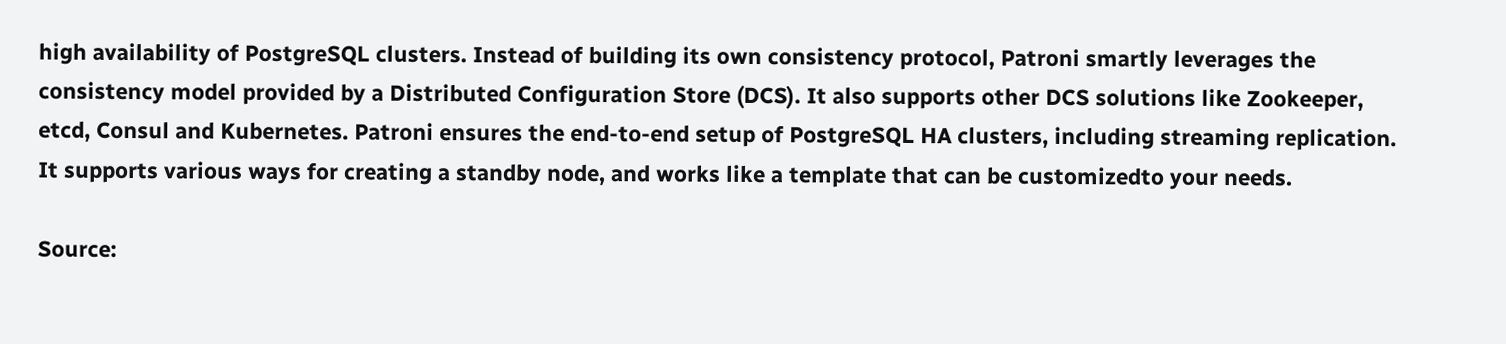high availability of PostgreSQL clusters. Instead of building its own consistency protocol, Patroni smartly leverages the consistency model provided by a Distributed Configuration Store (DCS). It also supports other DCS solutions like Zookeeper, etcd, Consul and Kubernetes. Patroni ensures the end-to-end setup of PostgreSQL HA clusters, including streaming replication. It supports various ways for creating a standby node, and works like a template that can be customizedto your needs.

Source: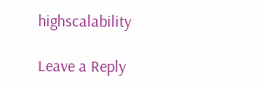highscalability

Leave a Reply